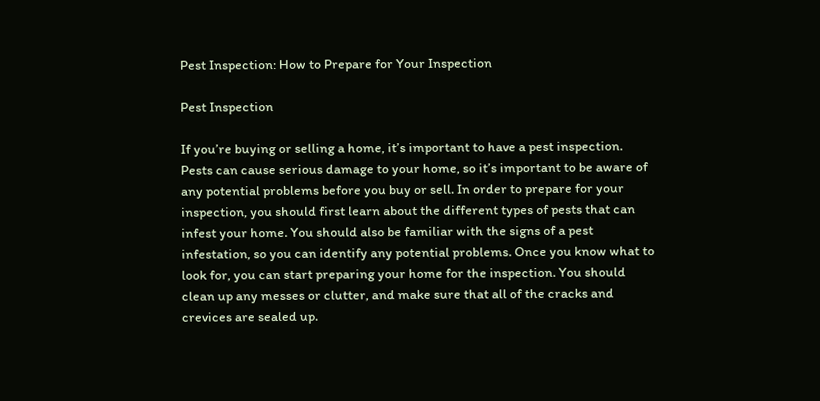Pest Inspection: How to Prepare for Your Inspection

Pest Inspection

If you’re buying or selling a home, it’s important to have a pest inspection. Pests can cause serious damage to your home, so it’s important to be aware of any potential problems before you buy or sell. In order to prepare for your inspection, you should first learn about the different types of pests that can infest your home. You should also be familiar with the signs of a pest infestation, so you can identify any potential problems. Once you know what to look for, you can start preparing your home for the inspection. You should clean up any messes or clutter, and make sure that all of the cracks and crevices are sealed up.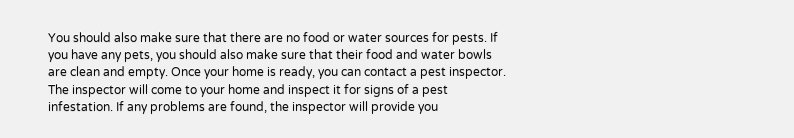You should also make sure that there are no food or water sources for pests. If you have any pets, you should also make sure that their food and water bowls are clean and empty. Once your home is ready, you can contact a pest inspector. The inspector will come to your home and inspect it for signs of a pest infestation. If any problems are found, the inspector will provide you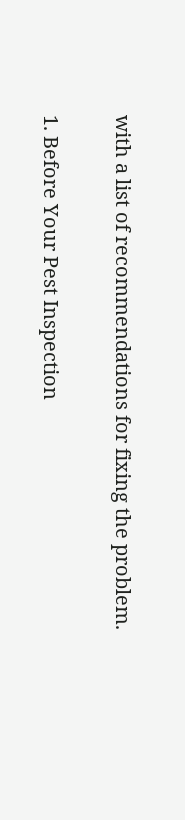with a list of recommendations for fixing the problem.

1. Before Your Pest Inspection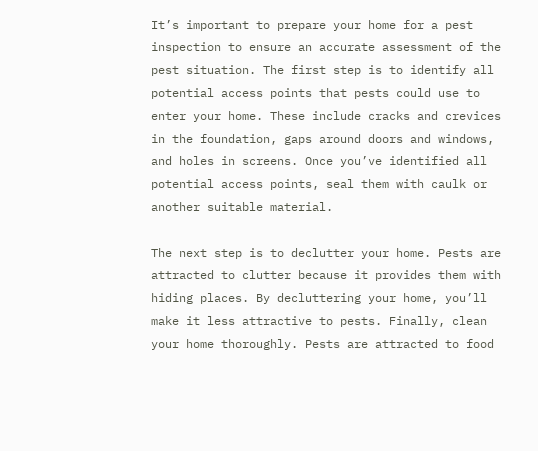It’s important to prepare your home for a pest inspection to ensure an accurate assessment of the pest situation. The first step is to identify all potential access points that pests could use to enter your home. These include cracks and crevices in the foundation, gaps around doors and windows, and holes in screens. Once you’ve identified all potential access points, seal them with caulk or another suitable material.

The next step is to declutter your home. Pests are attracted to clutter because it provides them with hiding places. By decluttering your home, you’ll make it less attractive to pests. Finally, clean your home thoroughly. Pests are attracted to food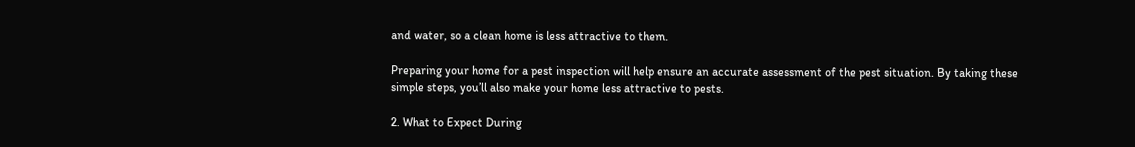and water, so a clean home is less attractive to them.

Preparing your home for a pest inspection will help ensure an accurate assessment of the pest situation. By taking these simple steps, you’ll also make your home less attractive to pests.

2. What to Expect During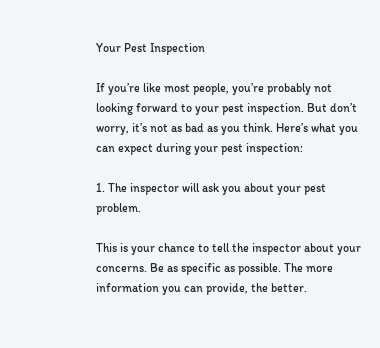Your Pest Inspection

If you’re like most people, you’re probably not looking forward to your pest inspection. But don’t worry, it’s not as bad as you think. Here’s what you can expect during your pest inspection:

1. The inspector will ask you about your pest problem.

This is your chance to tell the inspector about your concerns. Be as specific as possible. The more information you can provide, the better.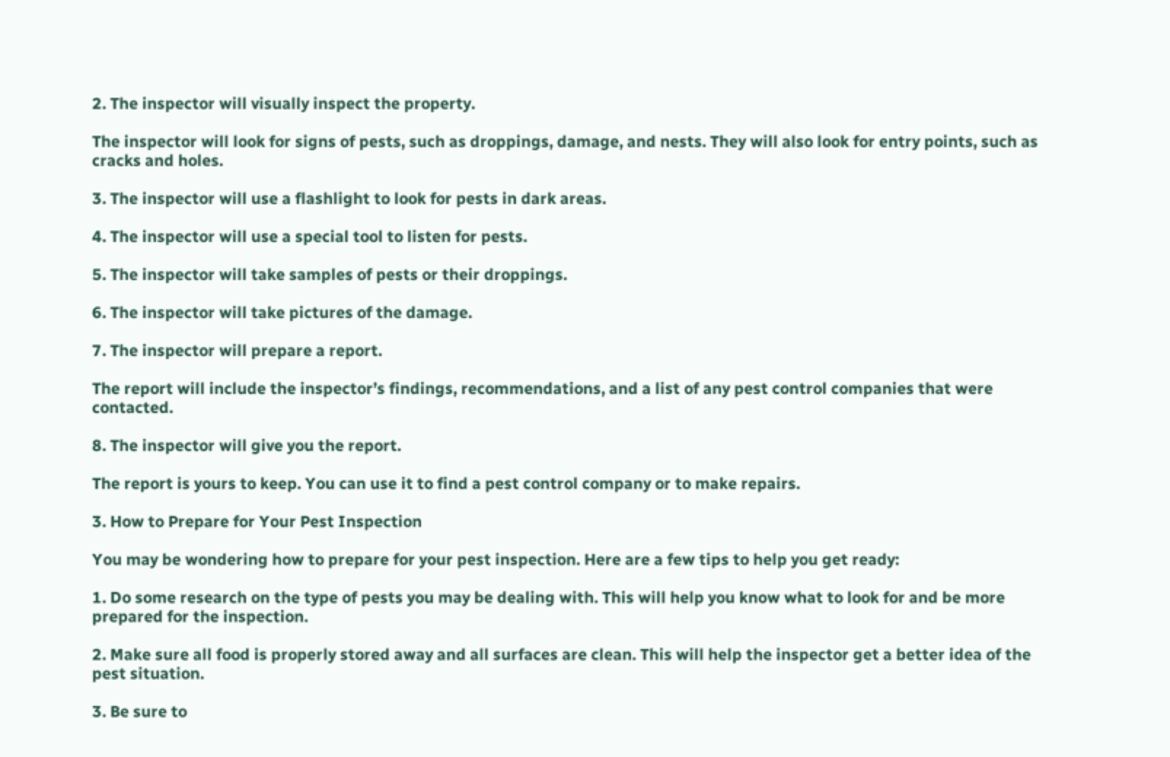2. The inspector will visually inspect the property.

The inspector will look for signs of pests, such as droppings, damage, and nests. They will also look for entry points, such as cracks and holes.

3. The inspector will use a flashlight to look for pests in dark areas.

4. The inspector will use a special tool to listen for pests.

5. The inspector will take samples of pests or their droppings.

6. The inspector will take pictures of the damage.

7. The inspector will prepare a report.

The report will include the inspector’s findings, recommendations, and a list of any pest control companies that were contacted.

8. The inspector will give you the report.

The report is yours to keep. You can use it to find a pest control company or to make repairs.

3. How to Prepare for Your Pest Inspection

You may be wondering how to prepare for your pest inspection. Here are a few tips to help you get ready:

1. Do some research on the type of pests you may be dealing with. This will help you know what to look for and be more prepared for the inspection.

2. Make sure all food is properly stored away and all surfaces are clean. This will help the inspector get a better idea of the pest situation.

3. Be sure to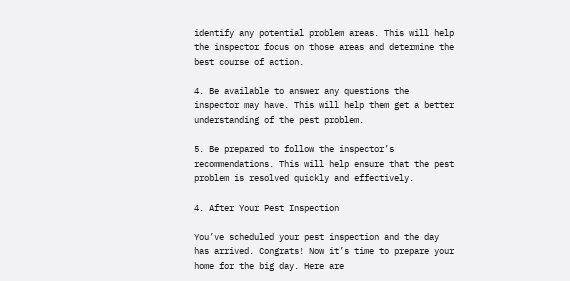identify any potential problem areas. This will help the inspector focus on those areas and determine the best course of action.

4. Be available to answer any questions the inspector may have. This will help them get a better understanding of the pest problem.

5. Be prepared to follow the inspector’s recommendations. This will help ensure that the pest problem is resolved quickly and effectively.

4. After Your Pest Inspection

You’ve scheduled your pest inspection and the day has arrived. Congrats! Now it’s time to prepare your home for the big day. Here are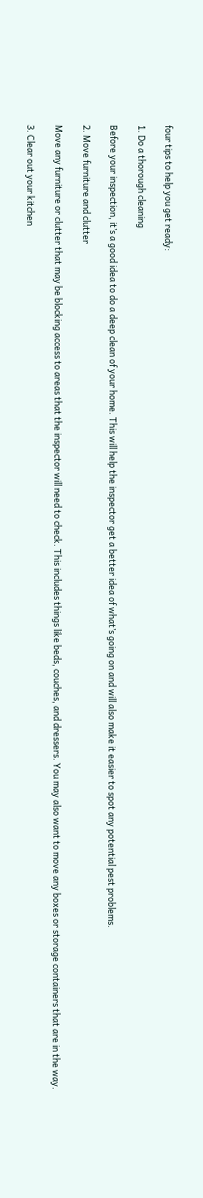four tips to help you get ready:

1. Do a thorough cleaning

Before your inspection, it’s a good idea to do a deep clean of your home. This will help the inspector get a better idea of what’s going on and will also make it easier to spot any potential pest problems.

2. Move furniture and clutter

Move any furniture or clutter that may be blocking access to areas that the inspector will need to check. This includes things like beds, couches, and dressers. You may also want to move any boxes or storage containers that are in the way.

3. Clear out your kitchen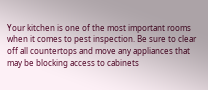Your kitchen is one of the most important rooms when it comes to pest inspection. Be sure to clear off all countertops and move any appliances that may be blocking access to cabinets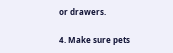or drawers.

4. Make sure pets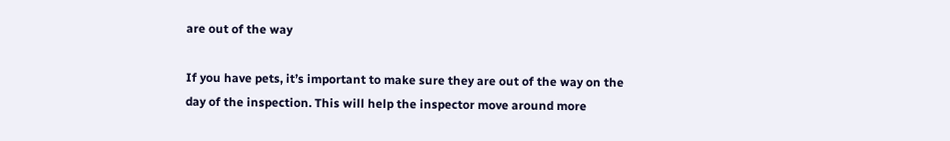are out of the way

If you have pets, it’s important to make sure they are out of the way on the day of the inspection. This will help the inspector move around more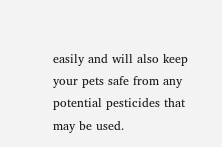easily and will also keep your pets safe from any potential pesticides that may be used.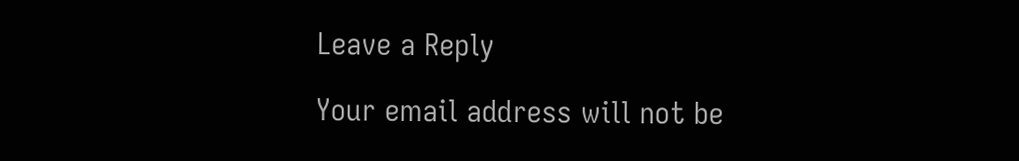Leave a Reply

Your email address will not be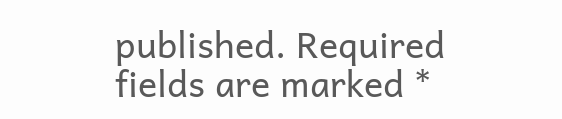published. Required fields are marked *